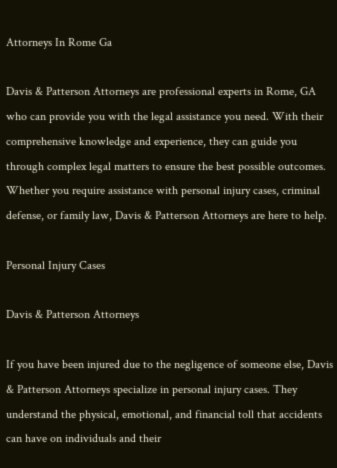Attorneys In Rome Ga

Davis & Patterson Attorneys are professional experts in Rome, GA who can provide you with the legal assistance you need. With their comprehensive knowledge and experience, they can guide you through complex legal matters to ensure the best possible outcomes. Whether you require assistance with personal injury cases, criminal defense, or family law, Davis & Patterson Attorneys are here to help.

Personal Injury Cases

Davis & Patterson Attorneys

If you have been injured due to the negligence of someone else, Davis & Patterson Attorneys specialize in personal injury cases. They understand the physical, emotional, and financial toll that accidents can have on individuals and their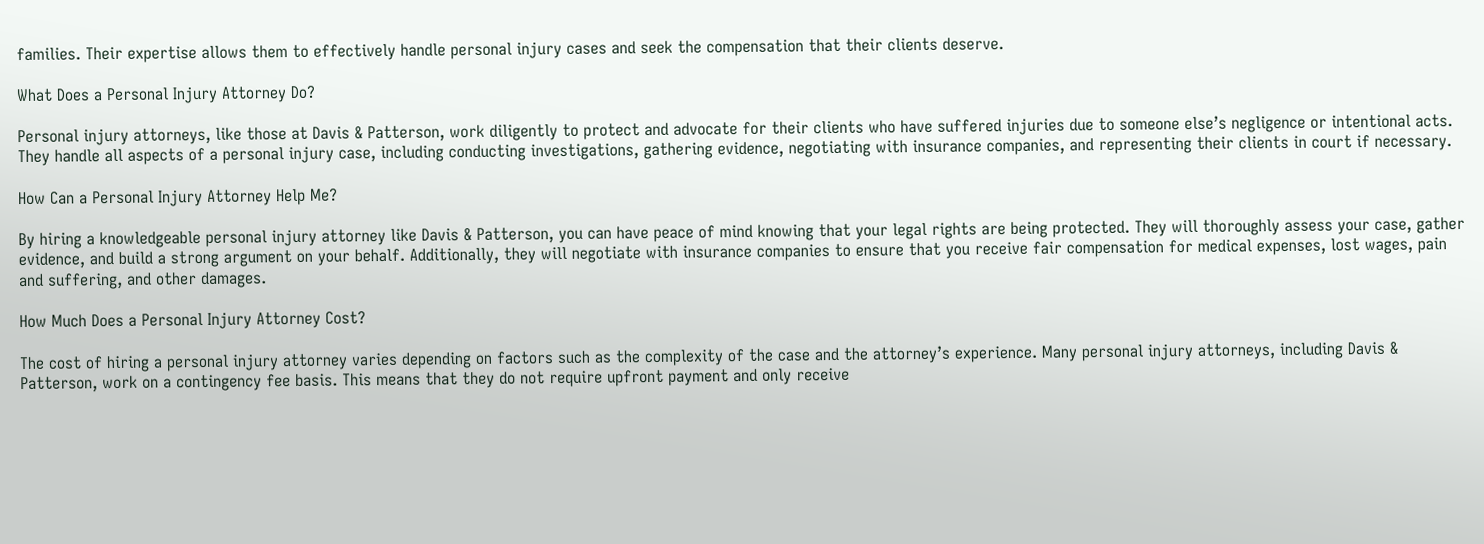families. Their expertise allows them to effectively handle personal injury cases and seek the compensation that their clients deserve.

What Does a Personal Injury Attorney Do?

Personal injury attorneys, like those at Davis & Patterson, work diligently to protect and advocate for their clients who have suffered injuries due to someone else’s negligence or intentional acts. They handle all aspects of a personal injury case, including conducting investigations, gathering evidence, negotiating with insurance companies, and representing their clients in court if necessary.

How Can a Personal Injury Attorney Help Me?

By hiring a knowledgeable personal injury attorney like Davis & Patterson, you can have peace of mind knowing that your legal rights are being protected. They will thoroughly assess your case, gather evidence, and build a strong argument on your behalf. Additionally, they will negotiate with insurance companies to ensure that you receive fair compensation for medical expenses, lost wages, pain and suffering, and other damages.

How Much Does a Personal Injury Attorney Cost?

The cost of hiring a personal injury attorney varies depending on factors such as the complexity of the case and the attorney’s experience. Many personal injury attorneys, including Davis & Patterson, work on a contingency fee basis. This means that they do not require upfront payment and only receive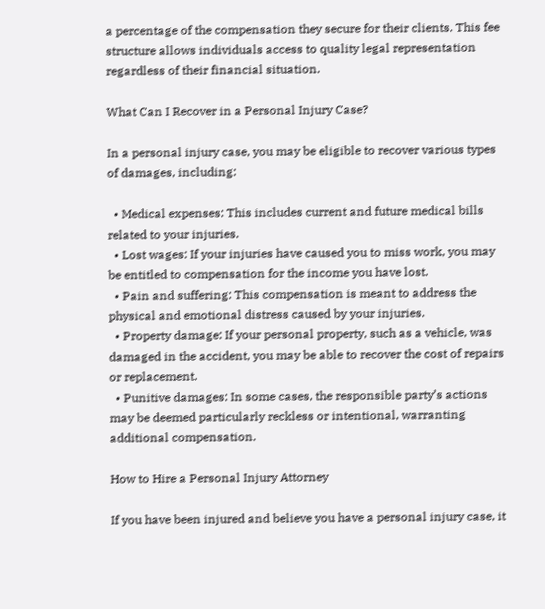a percentage of the compensation they secure for their clients. This fee structure allows individuals access to quality legal representation regardless of their financial situation.

What Can I Recover in a Personal Injury Case?

In a personal injury case, you may be eligible to recover various types of damages, including:

  • Medical expenses: This includes current and future medical bills related to your injuries.
  • Lost wages: If your injuries have caused you to miss work, you may be entitled to compensation for the income you have lost.
  • Pain and suffering: This compensation is meant to address the physical and emotional distress caused by your injuries.
  • Property damage: If your personal property, such as a vehicle, was damaged in the accident, you may be able to recover the cost of repairs or replacement.
  • Punitive damages: In some cases, the responsible party’s actions may be deemed particularly reckless or intentional, warranting additional compensation.

How to Hire a Personal Injury Attorney

If you have been injured and believe you have a personal injury case, it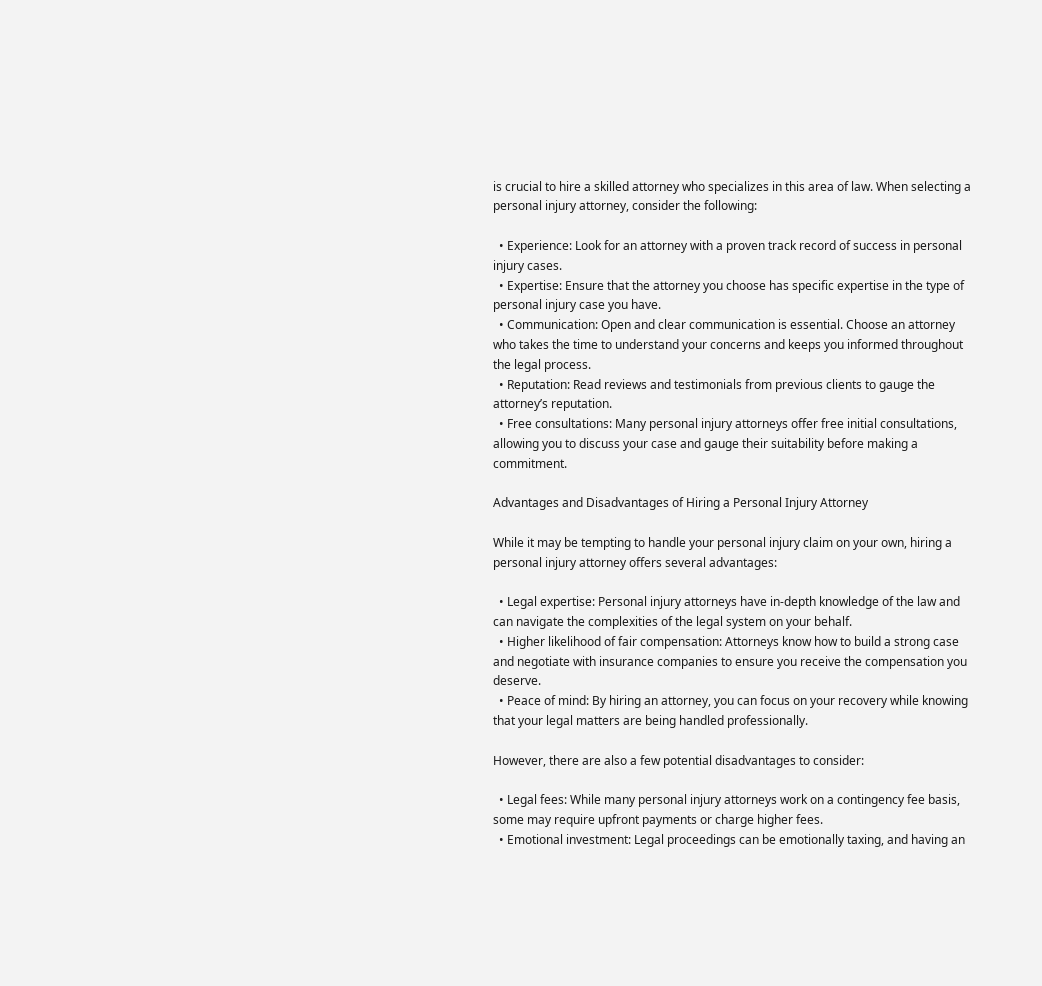is crucial to hire a skilled attorney who specializes in this area of law. When selecting a personal injury attorney, consider the following:

  • Experience: Look for an attorney with a proven track record of success in personal injury cases.
  • Expertise: Ensure that the attorney you choose has specific expertise in the type of personal injury case you have.
  • Communication: Open and clear communication is essential. Choose an attorney who takes the time to understand your concerns and keeps you informed throughout the legal process.
  • Reputation: Read reviews and testimonials from previous clients to gauge the attorney’s reputation.
  • Free consultations: Many personal injury attorneys offer free initial consultations, allowing you to discuss your case and gauge their suitability before making a commitment.

Advantages and Disadvantages of Hiring a Personal Injury Attorney

While it may be tempting to handle your personal injury claim on your own, hiring a personal injury attorney offers several advantages:

  • Legal expertise: Personal injury attorneys have in-depth knowledge of the law and can navigate the complexities of the legal system on your behalf.
  • Higher likelihood of fair compensation: Attorneys know how to build a strong case and negotiate with insurance companies to ensure you receive the compensation you deserve.
  • Peace of mind: By hiring an attorney, you can focus on your recovery while knowing that your legal matters are being handled professionally.

However, there are also a few potential disadvantages to consider:

  • Legal fees: While many personal injury attorneys work on a contingency fee basis, some may require upfront payments or charge higher fees.
  • Emotional investment: Legal proceedings can be emotionally taxing, and having an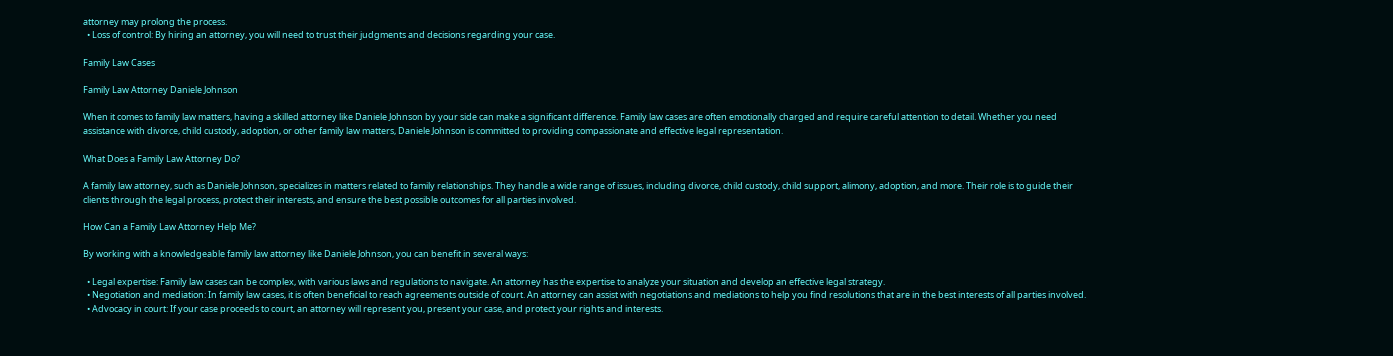attorney may prolong the process.
  • Loss of control: By hiring an attorney, you will need to trust their judgments and decisions regarding your case.

Family Law Cases

Family Law Attorney Daniele Johnson

When it comes to family law matters, having a skilled attorney like Daniele Johnson by your side can make a significant difference. Family law cases are often emotionally charged and require careful attention to detail. Whether you need assistance with divorce, child custody, adoption, or other family law matters, Daniele Johnson is committed to providing compassionate and effective legal representation.

What Does a Family Law Attorney Do?

A family law attorney, such as Daniele Johnson, specializes in matters related to family relationships. They handle a wide range of issues, including divorce, child custody, child support, alimony, adoption, and more. Their role is to guide their clients through the legal process, protect their interests, and ensure the best possible outcomes for all parties involved.

How Can a Family Law Attorney Help Me?

By working with a knowledgeable family law attorney like Daniele Johnson, you can benefit in several ways:

  • Legal expertise: Family law cases can be complex, with various laws and regulations to navigate. An attorney has the expertise to analyze your situation and develop an effective legal strategy.
  • Negotiation and mediation: In family law cases, it is often beneficial to reach agreements outside of court. An attorney can assist with negotiations and mediations to help you find resolutions that are in the best interests of all parties involved.
  • Advocacy in court: If your case proceeds to court, an attorney will represent you, present your case, and protect your rights and interests.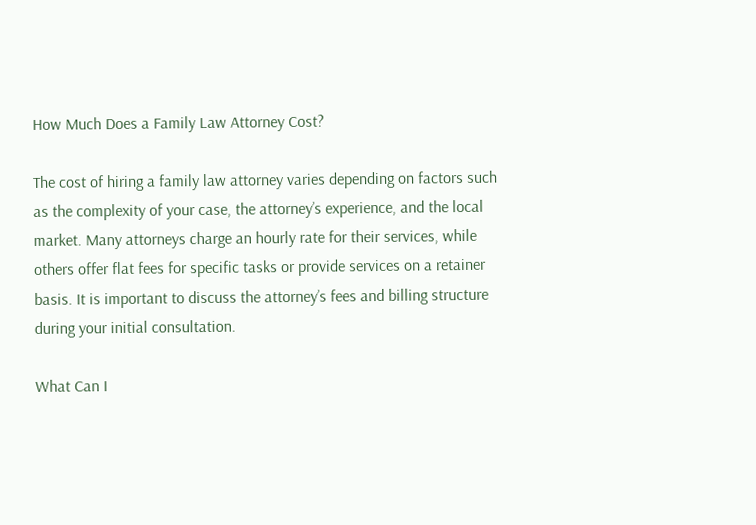How Much Does a Family Law Attorney Cost?

The cost of hiring a family law attorney varies depending on factors such as the complexity of your case, the attorney’s experience, and the local market. Many attorneys charge an hourly rate for their services, while others offer flat fees for specific tasks or provide services on a retainer basis. It is important to discuss the attorney’s fees and billing structure during your initial consultation.

What Can I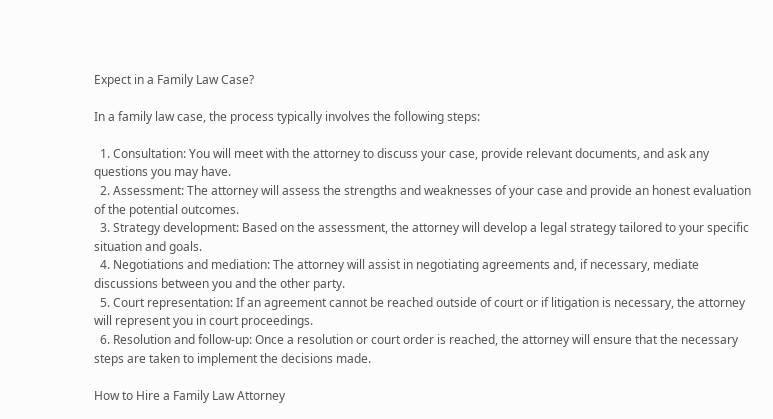Expect in a Family Law Case?

In a family law case, the process typically involves the following steps:

  1. Consultation: You will meet with the attorney to discuss your case, provide relevant documents, and ask any questions you may have.
  2. Assessment: The attorney will assess the strengths and weaknesses of your case and provide an honest evaluation of the potential outcomes.
  3. Strategy development: Based on the assessment, the attorney will develop a legal strategy tailored to your specific situation and goals.
  4. Negotiations and mediation: The attorney will assist in negotiating agreements and, if necessary, mediate discussions between you and the other party.
  5. Court representation: If an agreement cannot be reached outside of court or if litigation is necessary, the attorney will represent you in court proceedings.
  6. Resolution and follow-up: Once a resolution or court order is reached, the attorney will ensure that the necessary steps are taken to implement the decisions made.

How to Hire a Family Law Attorney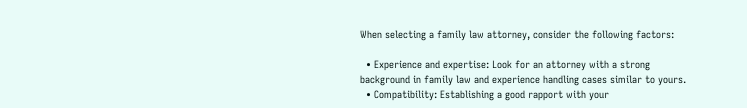When selecting a family law attorney, consider the following factors:

  • Experience and expertise: Look for an attorney with a strong background in family law and experience handling cases similar to yours.
  • Compatibility: Establishing a good rapport with your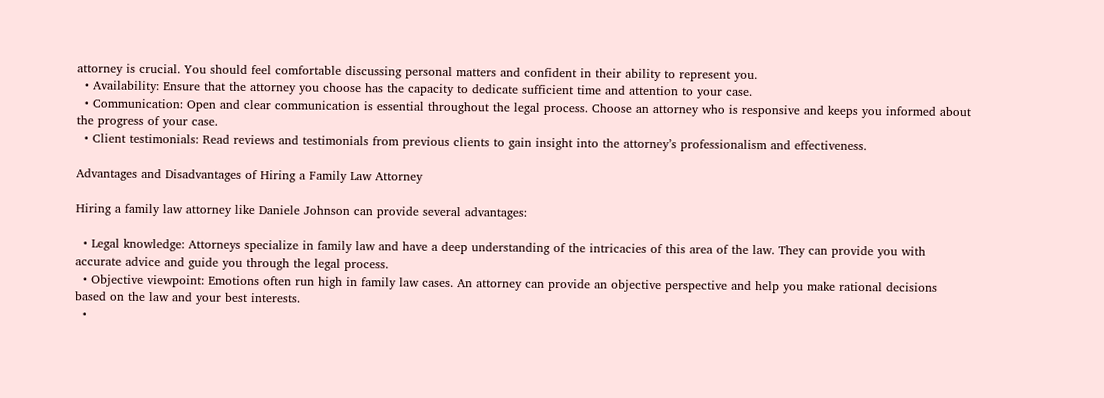attorney is crucial. You should feel comfortable discussing personal matters and confident in their ability to represent you.
  • Availability: Ensure that the attorney you choose has the capacity to dedicate sufficient time and attention to your case.
  • Communication: Open and clear communication is essential throughout the legal process. Choose an attorney who is responsive and keeps you informed about the progress of your case.
  • Client testimonials: Read reviews and testimonials from previous clients to gain insight into the attorney’s professionalism and effectiveness.

Advantages and Disadvantages of Hiring a Family Law Attorney

Hiring a family law attorney like Daniele Johnson can provide several advantages:

  • Legal knowledge: Attorneys specialize in family law and have a deep understanding of the intricacies of this area of the law. They can provide you with accurate advice and guide you through the legal process.
  • Objective viewpoint: Emotions often run high in family law cases. An attorney can provide an objective perspective and help you make rational decisions based on the law and your best interests.
  •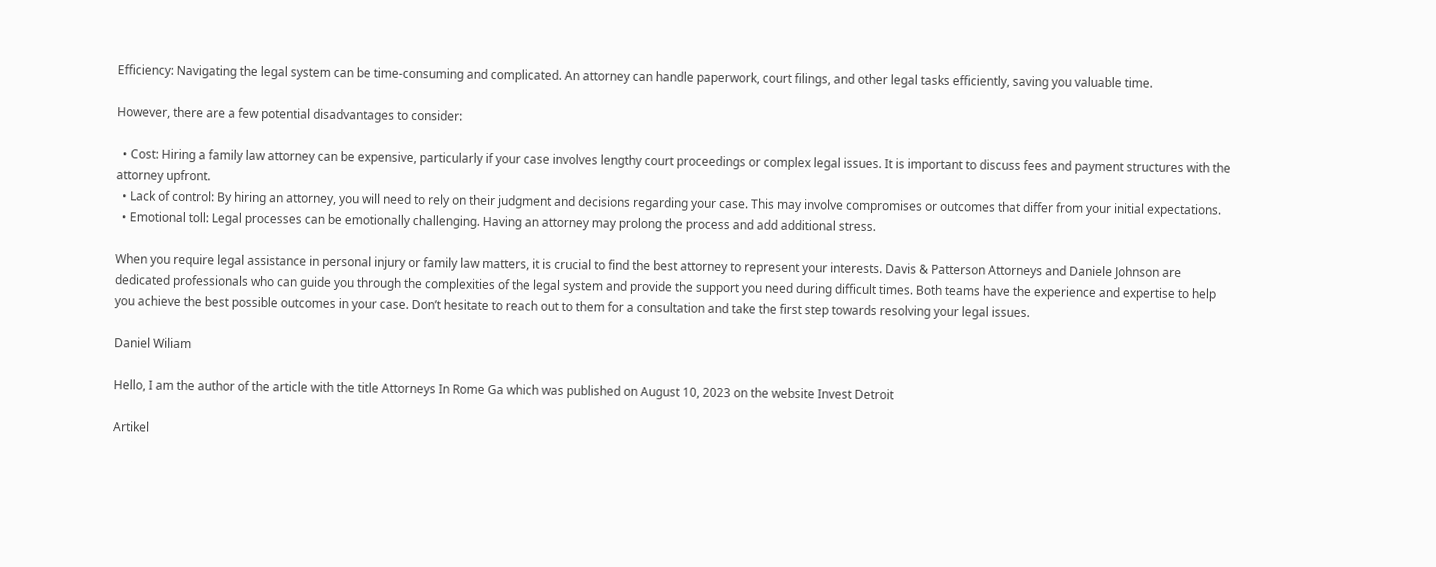Efficiency: Navigating the legal system can be time-consuming and complicated. An attorney can handle paperwork, court filings, and other legal tasks efficiently, saving you valuable time.

However, there are a few potential disadvantages to consider:

  • Cost: Hiring a family law attorney can be expensive, particularly if your case involves lengthy court proceedings or complex legal issues. It is important to discuss fees and payment structures with the attorney upfront.
  • Lack of control: By hiring an attorney, you will need to rely on their judgment and decisions regarding your case. This may involve compromises or outcomes that differ from your initial expectations.
  • Emotional toll: Legal processes can be emotionally challenging. Having an attorney may prolong the process and add additional stress.

When you require legal assistance in personal injury or family law matters, it is crucial to find the best attorney to represent your interests. Davis & Patterson Attorneys and Daniele Johnson are dedicated professionals who can guide you through the complexities of the legal system and provide the support you need during difficult times. Both teams have the experience and expertise to help you achieve the best possible outcomes in your case. Don’t hesitate to reach out to them for a consultation and take the first step towards resolving your legal issues.

Daniel Wiliam

Hello, I am the author of the article with the title Attorneys In Rome Ga which was published on August 10, 2023 on the website Invest Detroit

Artikel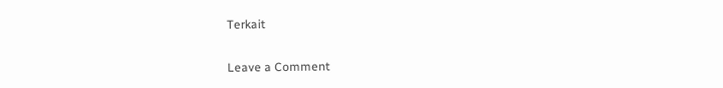Terkait

Leave a Comment